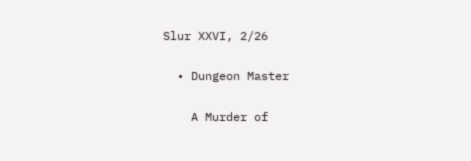Slur XXVI, 2/26

  • Dungeon Master

    A Murder of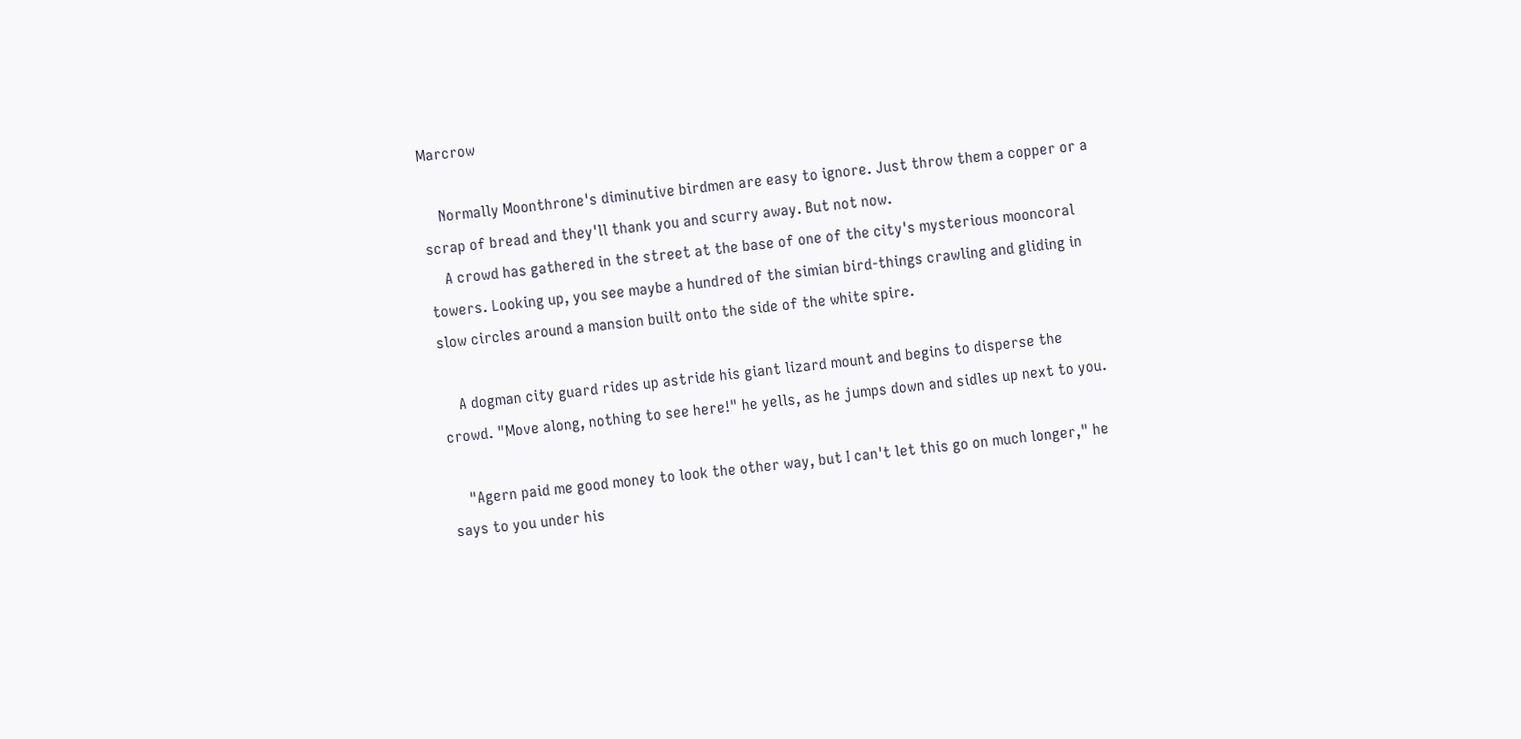Marcrow

    Normally Moonthrone's diminutive birdmen are easy to ignore. Just throw them a copper or a scrap of bread and they'll thank you and scurry away. But not now.
    A crowd has gathered in the street at the base of one of the city's mysterious mooncoral towers. Looking up, you see maybe a hundred of the simian bird-things crawling and gliding in slow circles around a mansion built onto the side of the white spire.

    A dogman city guard rides up astride his giant lizard mount and begins to disperse the crowd. "Move along, nothing to see here!" he yells, as he jumps down and sidles up next to you.

    "Agern paid me good money to look the other way, but I can't let this go on much longer," he says to you under his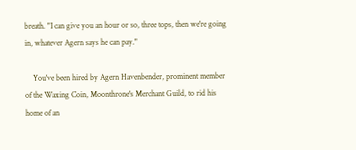breath. "I can give you an hour or so, three tops, then we're going in, whatever Agern says he can pay."

    You've been hired by Agern Havenbender, prominent member of the Waxing Coin, Moonthrone's Merchant Guild, to rid his home of an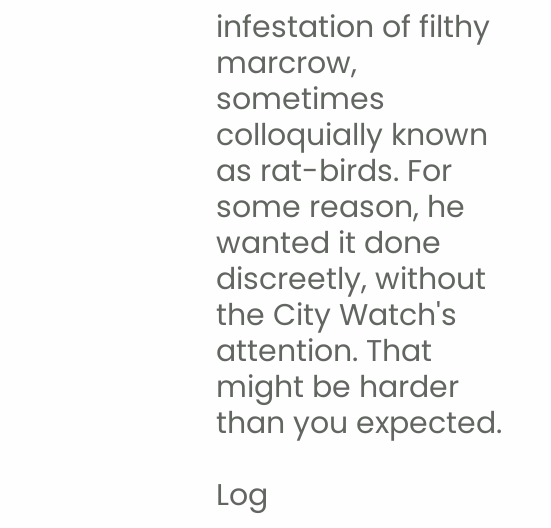infestation of filthy marcrow, sometimes colloquially known as rat-birds. For some reason, he wanted it done discreetly, without the City Watch's attention. That might be harder than you expected.

Log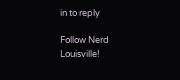in to reply

Follow Nerd Louisville!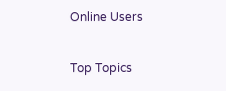Online Users

Top Topics